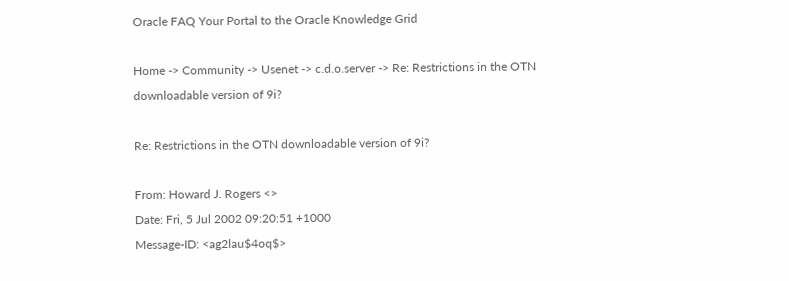Oracle FAQ Your Portal to the Oracle Knowledge Grid

Home -> Community -> Usenet -> c.d.o.server -> Re: Restrictions in the OTN downloadable version of 9i?

Re: Restrictions in the OTN downloadable version of 9i?

From: Howard J. Rogers <>
Date: Fri, 5 Jul 2002 09:20:51 +1000
Message-ID: <ag2lau$4oq$>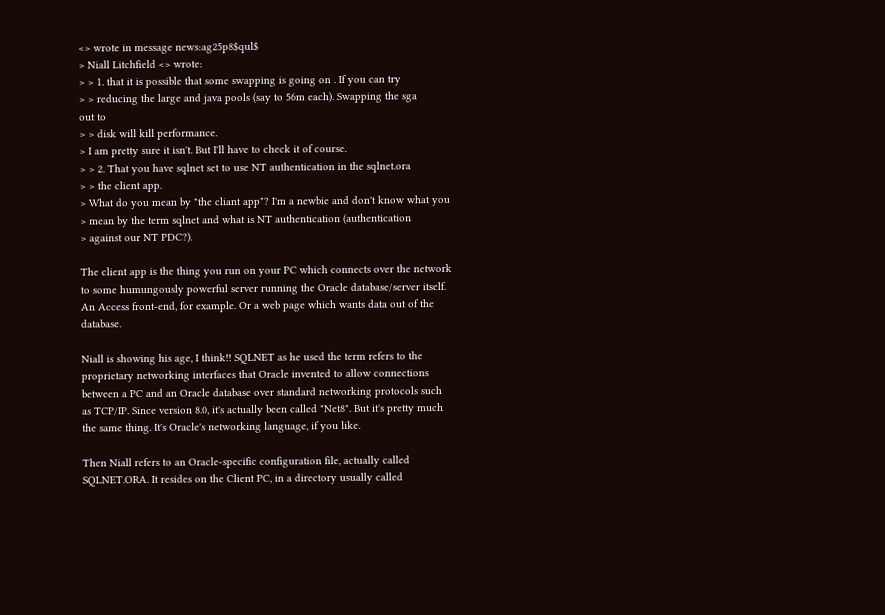<> wrote in message news:ag25p8$qul$
> Niall Litchfield <> wrote:
> > 1. that it is possible that some swapping is going on . If you can try
> > reducing the large and java pools (say to 56m each). Swapping the sga
out to
> > disk will kill performance.
> I am pretty sure it isn't. But I'll have to check it of course.
> > 2. That you have sqlnet set to use NT authentication in the sqlnet.ora
> > the client app.
> What do you mean by "the cliant app"? I'm a newbie and don't know what you
> mean by the term sqlnet and what is NT authentication (authentication
> against our NT PDC?).

The client app is the thing you run on your PC which connects over the network to some humungously powerful server running the Oracle database/server itself. An Access front-end, for example. Or a web page which wants data out of the database.

Niall is showing his age, I think!! SQLNET as he used the term refers to the proprietary networking interfaces that Oracle invented to allow connections between a PC and an Oracle database over standard networking protocols such as TCP/IP. Since version 8.0, it's actually been called "Net8". But it's pretty much the same thing. It's Oracle's networking language, if you like.

Then Niall refers to an Oracle-specific configuration file, actually called SQLNET.ORA. It resides on the Client PC, in a directory usually called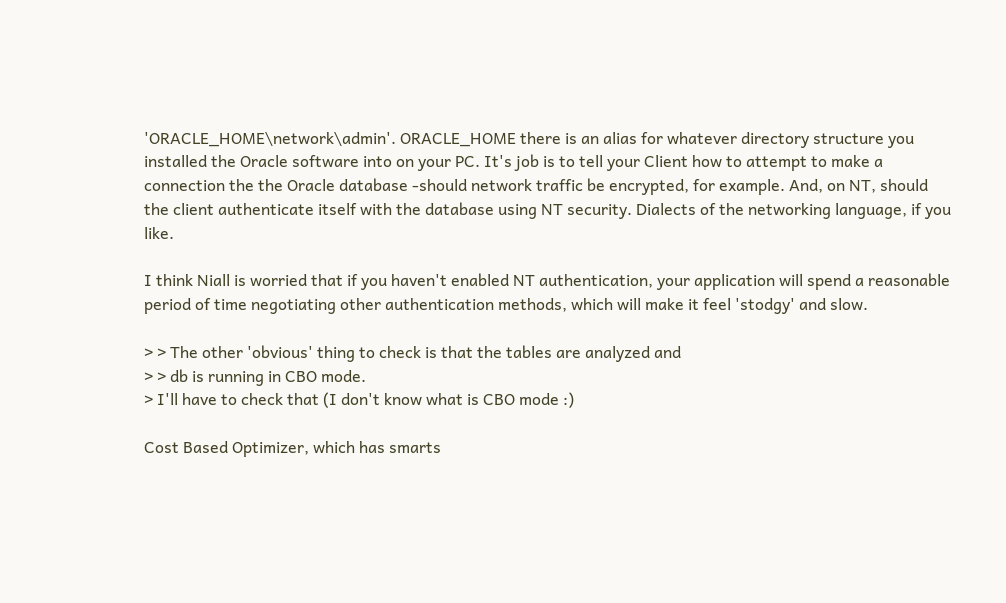'ORACLE_HOME\network\admin'. ORACLE_HOME there is an alias for whatever directory structure you installed the Oracle software into on your PC. It's job is to tell your Client how to attempt to make a connection the the Oracle database -should network traffic be encrypted, for example. And, on NT, should the client authenticate itself with the database using NT security. Dialects of the networking language, if you like.

I think Niall is worried that if you haven't enabled NT authentication, your application will spend a reasonable period of time negotiating other authentication methods, which will make it feel 'stodgy' and slow.

> > The other 'obvious' thing to check is that the tables are analyzed and
> > db is running in CBO mode.
> I'll have to check that (I don't know what is CBO mode :)

Cost Based Optimizer, which has smarts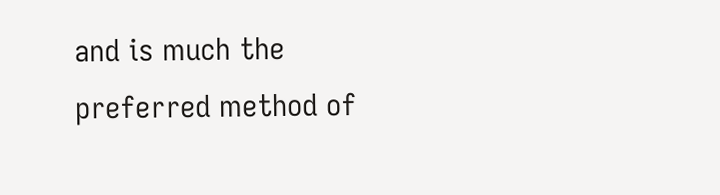and is much the preferred method of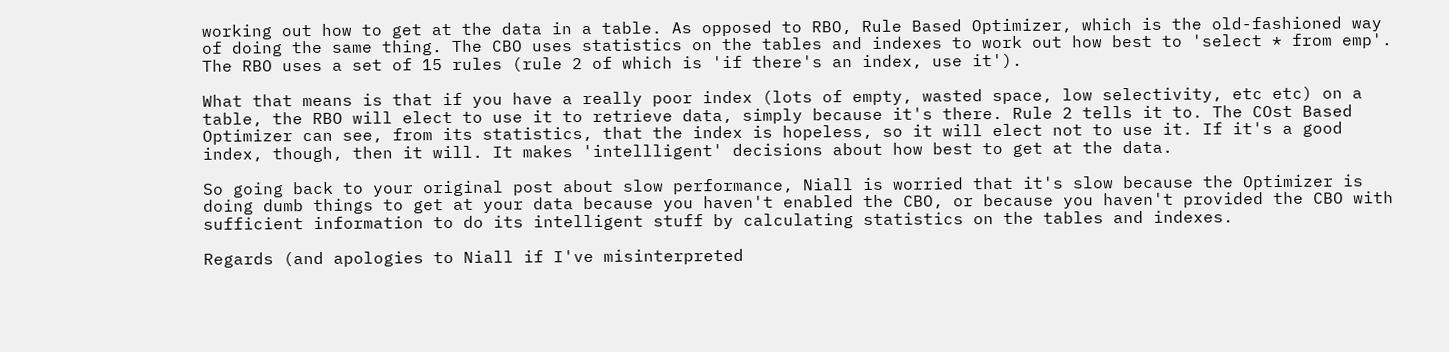working out how to get at the data in a table. As opposed to RBO, Rule Based Optimizer, which is the old-fashioned way of doing the same thing. The CBO uses statistics on the tables and indexes to work out how best to 'select * from emp'. The RBO uses a set of 15 rules (rule 2 of which is 'if there's an index, use it').

What that means is that if you have a really poor index (lots of empty, wasted space, low selectivity, etc etc) on a table, the RBO will elect to use it to retrieve data, simply because it's there. Rule 2 tells it to. The COst Based Optimizer can see, from its statistics, that the index is hopeless, so it will elect not to use it. If it's a good index, though, then it will. It makes 'intellligent' decisions about how best to get at the data.

So going back to your original post about slow performance, Niall is worried that it's slow because the Optimizer is doing dumb things to get at your data because you haven't enabled the CBO, or because you haven't provided the CBO with sufficient information to do its intelligent stuff by calculating statistics on the tables and indexes.

Regards (and apologies to Niall if I've misinterpreted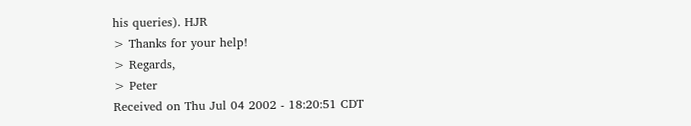his queries). HJR
> Thanks for your help!
> Regards,
> Peter
Received on Thu Jul 04 2002 - 18:20:51 CDT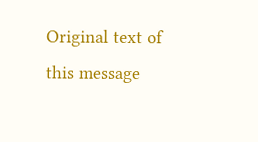Original text of this message